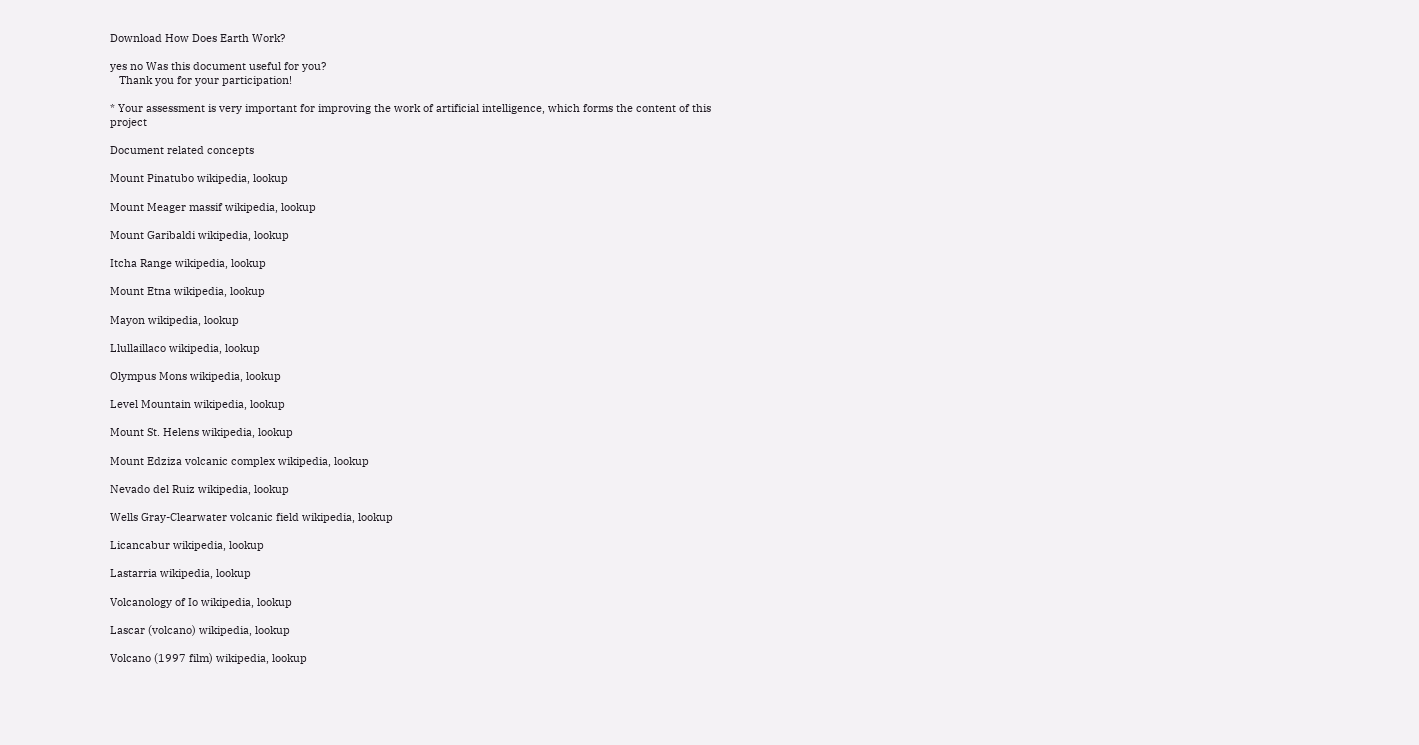Download How Does Earth Work?

yes no Was this document useful for you?
   Thank you for your participation!

* Your assessment is very important for improving the work of artificial intelligence, which forms the content of this project

Document related concepts

Mount Pinatubo wikipedia, lookup

Mount Meager massif wikipedia, lookup

Mount Garibaldi wikipedia, lookup

Itcha Range wikipedia, lookup

Mount Etna wikipedia, lookup

Mayon wikipedia, lookup

Llullaillaco wikipedia, lookup

Olympus Mons wikipedia, lookup

Level Mountain wikipedia, lookup

Mount St. Helens wikipedia, lookup

Mount Edziza volcanic complex wikipedia, lookup

Nevado del Ruiz wikipedia, lookup

Wells Gray-Clearwater volcanic field wikipedia, lookup

Licancabur wikipedia, lookup

Lastarria wikipedia, lookup

Volcanology of Io wikipedia, lookup

Lascar (volcano) wikipedia, lookup

Volcano (1997 film) wikipedia, lookup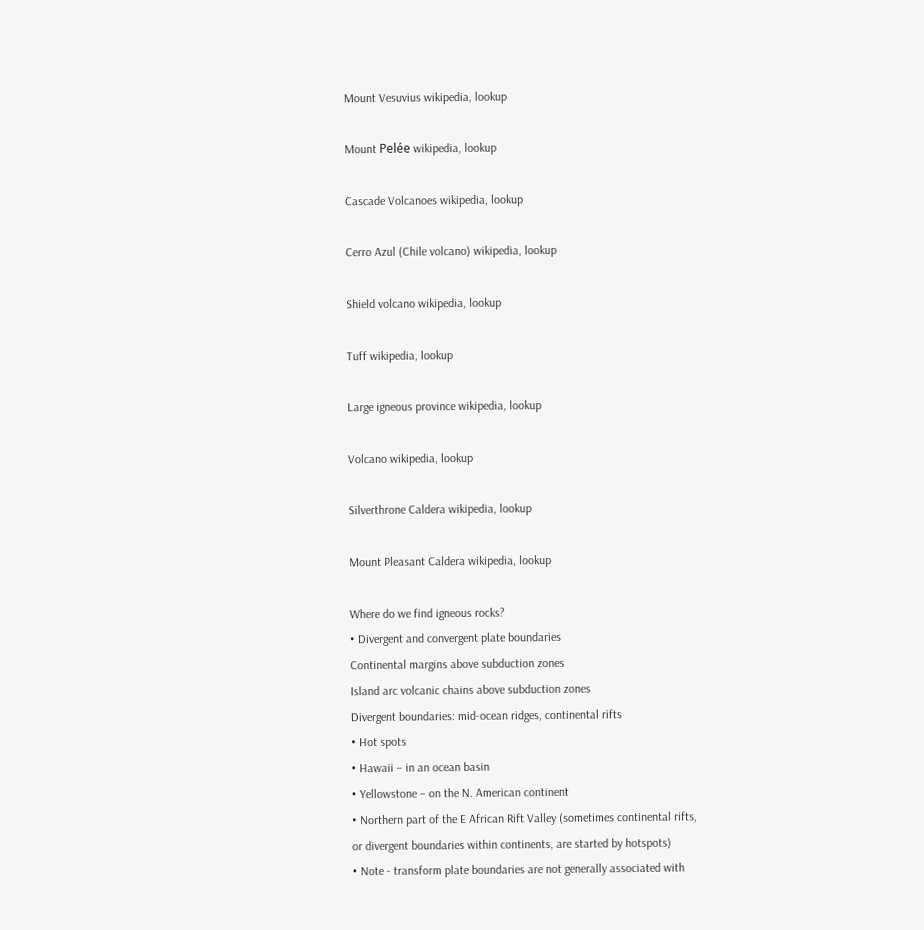Mount Vesuvius wikipedia, lookup

Mount Pelée wikipedia, lookup

Cascade Volcanoes wikipedia, lookup

Cerro Azul (Chile volcano) wikipedia, lookup

Shield volcano wikipedia, lookup

Tuff wikipedia, lookup

Large igneous province wikipedia, lookup

Volcano wikipedia, lookup

Silverthrone Caldera wikipedia, lookup

Mount Pleasant Caldera wikipedia, lookup

Where do we find igneous rocks?
• Divergent and convergent plate boundaries
Continental margins above subduction zones
Island arc volcanic chains above subduction zones
Divergent boundaries: mid-ocean ridges, continental rifts
• Hot spots
• Hawaii – in an ocean basin
• Yellowstone – on the N. American continent
• Northern part of the E African Rift Valley (sometimes continental rifts,
or divergent boundaries within continents, are started by hotspots)
• Note - transform plate boundaries are not generally associated with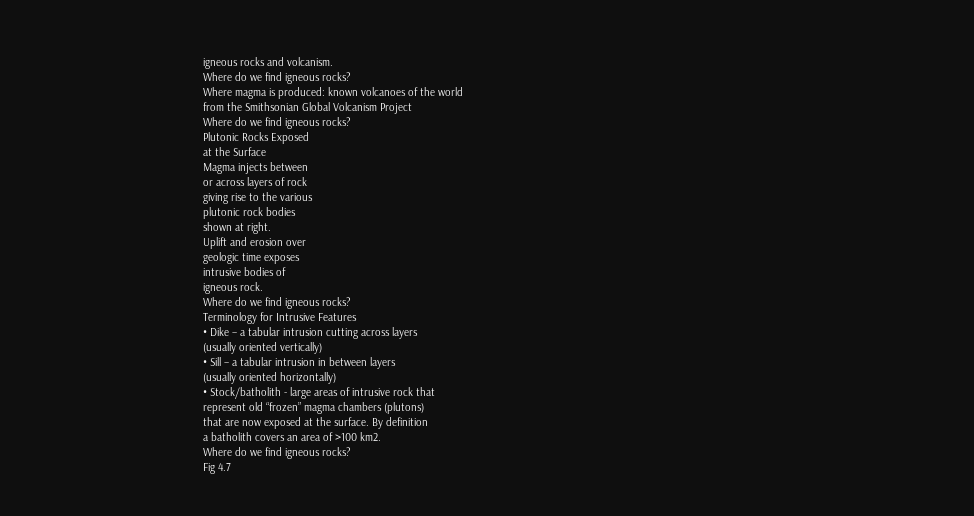igneous rocks and volcanism.
Where do we find igneous rocks?
Where magma is produced: known volcanoes of the world
from the Smithsonian Global Volcanism Project
Where do we find igneous rocks?
Plutonic Rocks Exposed
at the Surface
Magma injects between
or across layers of rock
giving rise to the various
plutonic rock bodies
shown at right.
Uplift and erosion over
geologic time exposes
intrusive bodies of
igneous rock.
Where do we find igneous rocks?
Terminology for Intrusive Features
• Dike – a tabular intrusion cutting across layers
(usually oriented vertically)
• Sill – a tabular intrusion in between layers
(usually oriented horizontally)
• Stock/batholith - large areas of intrusive rock that
represent old “frozen” magma chambers (plutons)
that are now exposed at the surface. By definition
a batholith covers an area of >100 km2.
Where do we find igneous rocks?
Fig 4.7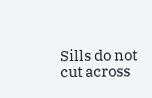Sills do not cut across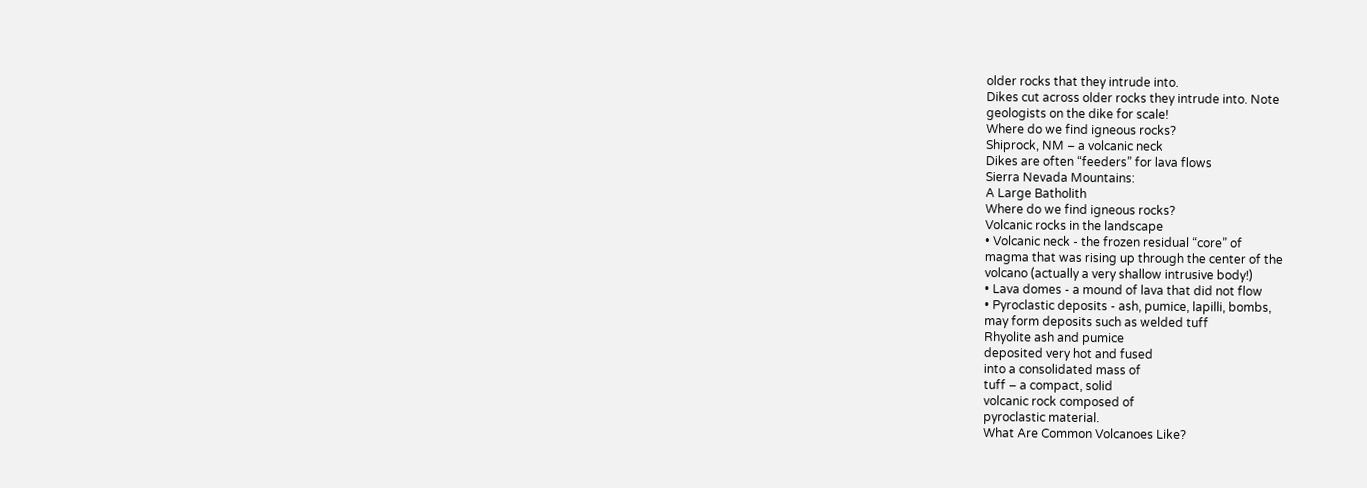older rocks that they intrude into.
Dikes cut across older rocks they intrude into. Note
geologists on the dike for scale!
Where do we find igneous rocks?
Shiprock, NM – a volcanic neck
Dikes are often “feeders” for lava flows
Sierra Nevada Mountains:
A Large Batholith
Where do we find igneous rocks?
Volcanic rocks in the landscape
• Volcanic neck - the frozen residual “core” of
magma that was rising up through the center of the
volcano (actually a very shallow intrusive body!)
• Lava domes - a mound of lava that did not flow
• Pyroclastic deposits - ash, pumice, lapilli, bombs,
may form deposits such as welded tuff
Rhyolite ash and pumice
deposited very hot and fused
into a consolidated mass of
tuff – a compact, solid
volcanic rock composed of
pyroclastic material.
What Are Common Volcanoes Like?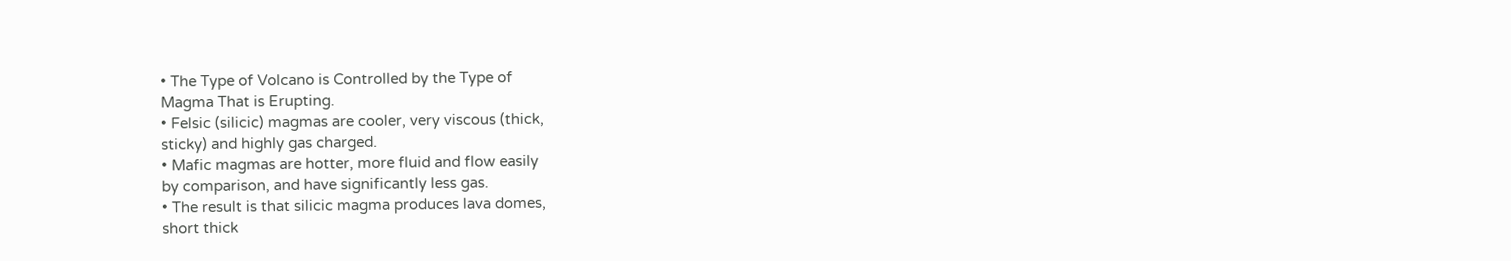• The Type of Volcano is Controlled by the Type of
Magma That is Erupting.
• Felsic (silicic) magmas are cooler, very viscous (thick,
sticky) and highly gas charged.
• Mafic magmas are hotter, more fluid and flow easily
by comparison, and have significantly less gas.
• The result is that silicic magma produces lava domes,
short thick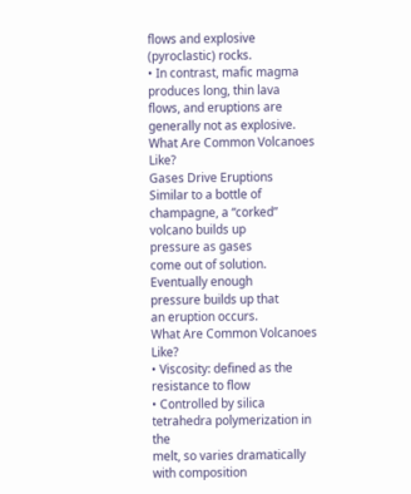flows and explosive (pyroclastic) rocks.
• In contrast, mafic magma produces long, thin lava
flows, and eruptions are generally not as explosive.
What Are Common Volcanoes Like?
Gases Drive Eruptions
Similar to a bottle of
champagne, a “corked”
volcano builds up
pressure as gases
come out of solution.
Eventually enough
pressure builds up that
an eruption occurs.
What Are Common Volcanoes Like?
• Viscosity: defined as the resistance to flow
• Controlled by silica tetrahedra polymerization in the
melt, so varies dramatically with composition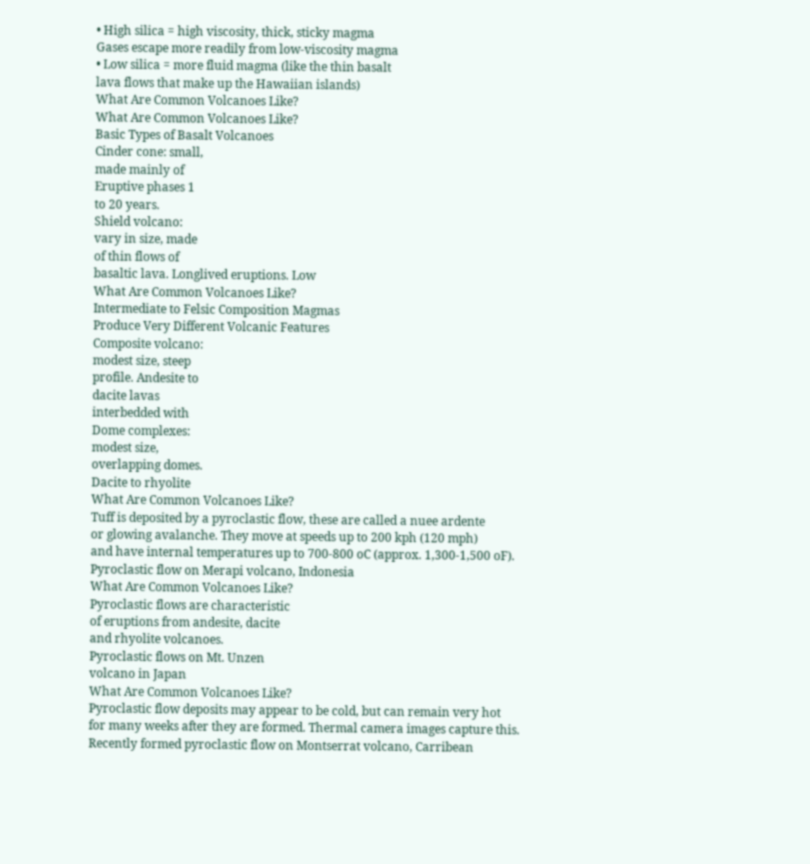• High silica = high viscosity, thick, sticky magma
Gases escape more readily from low-viscosity magma
• Low silica = more fluid magma (like the thin basalt
lava flows that make up the Hawaiian islands)
What Are Common Volcanoes Like?
What Are Common Volcanoes Like?
Basic Types of Basalt Volcanoes
Cinder cone: small,
made mainly of
Eruptive phases 1
to 20 years.
Shield volcano:
vary in size, made
of thin flows of
basaltic lava. Longlived eruptions. Low
What Are Common Volcanoes Like?
Intermediate to Felsic Composition Magmas
Produce Very Different Volcanic Features
Composite volcano:
modest size, steep
profile. Andesite to
dacite lavas
interbedded with
Dome complexes:
modest size,
overlapping domes.
Dacite to rhyolite
What Are Common Volcanoes Like?
Tuff is deposited by a pyroclastic flow, these are called a nuee ardente
or glowing avalanche. They move at speeds up to 200 kph (120 mph)
and have internal temperatures up to 700-800 oC (approx. 1,300-1,500 oF).
Pyroclastic flow on Merapi volcano, Indonesia
What Are Common Volcanoes Like?
Pyroclastic flows are characteristic
of eruptions from andesite, dacite
and rhyolite volcanoes.
Pyroclastic flows on Mt. Unzen
volcano in Japan
What Are Common Volcanoes Like?
Pyroclastic flow deposits may appear to be cold, but can remain very hot
for many weeks after they are formed. Thermal camera images capture this.
Recently formed pyroclastic flow on Montserrat volcano, Carribean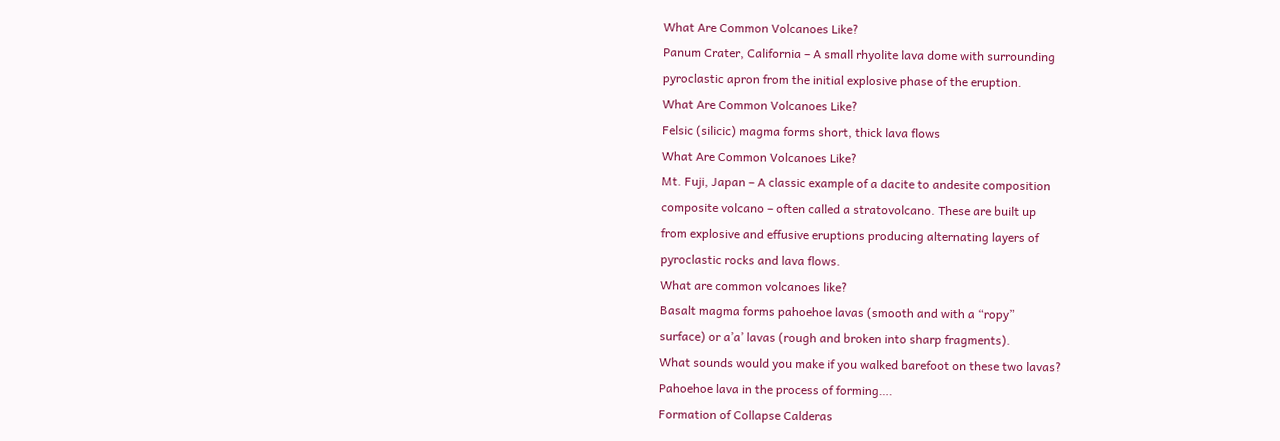What Are Common Volcanoes Like?
Panum Crater, California – A small rhyolite lava dome with surrounding
pyroclastic apron from the initial explosive phase of the eruption.
What Are Common Volcanoes Like?
Felsic (silicic) magma forms short, thick lava flows
What Are Common Volcanoes Like?
Mt. Fuji, Japan – A classic example of a dacite to andesite composition
composite volcano – often called a stratovolcano. These are built up
from explosive and effusive eruptions producing alternating layers of
pyroclastic rocks and lava flows.
What are common volcanoes like?
Basalt magma forms pahoehoe lavas (smooth and with a “ropy”
surface) or a’a’ lavas (rough and broken into sharp fragments).
What sounds would you make if you walked barefoot on these two lavas?
Pahoehoe lava in the process of forming….
Formation of Collapse Calderas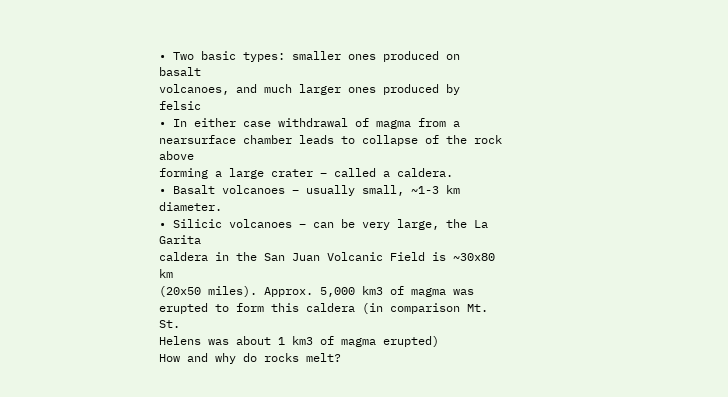• Two basic types: smaller ones produced on basalt
volcanoes, and much larger ones produced by felsic
• In either case withdrawal of magma from a nearsurface chamber leads to collapse of the rock above
forming a large crater – called a caldera.
• Basalt volcanoes – usually small, ~1-3 km diameter.
• Silicic volcanoes – can be very large, the La Garita
caldera in the San Juan Volcanic Field is ~30x80 km
(20x50 miles). Approx. 5,000 km3 of magma was
erupted to form this caldera (in comparison Mt. St.
Helens was about 1 km3 of magma erupted)
How and why do rocks melt?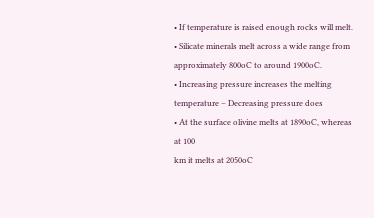• If temperature is raised enough rocks will melt.
• Silicate minerals melt across a wide range from
approximately 800oC to around 1900oC.
• Increasing pressure increases the melting
temperature – Decreasing pressure does
• At the surface olivine melts at 1890oC, whereas at 100
km it melts at 2050oC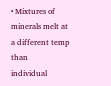• Mixtures of minerals melt at a different temp than
individual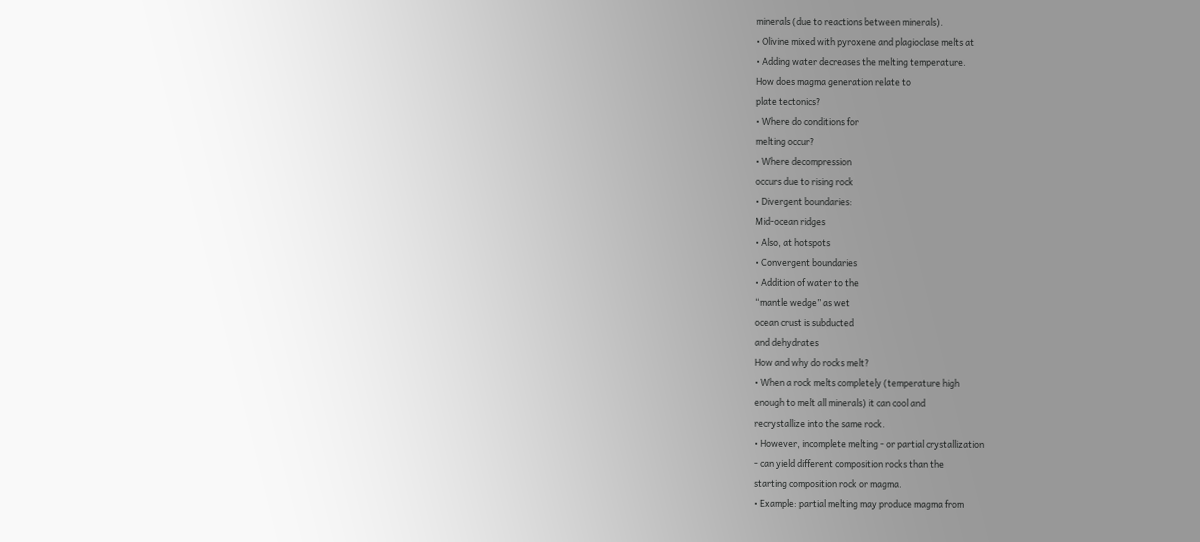minerals (due to reactions between minerals).
• Olivine mixed with pyroxene and plagioclase melts at
• Adding water decreases the melting temperature.
How does magma generation relate to
plate tectonics?
• Where do conditions for
melting occur?
• Where decompression
occurs due to rising rock
• Divergent boundaries:
Mid-ocean ridges
• Also, at hotspots
• Convergent boundaries
• Addition of water to the
“mantle wedge” as wet
ocean crust is subducted
and dehydrates
How and why do rocks melt?
• When a rock melts completely (temperature high
enough to melt all minerals) it can cool and
recrystallize into the same rock.
• However, incomplete melting - or partial crystallization
- can yield different composition rocks than the
starting composition rock or magma.
• Example: partial melting may produce magma from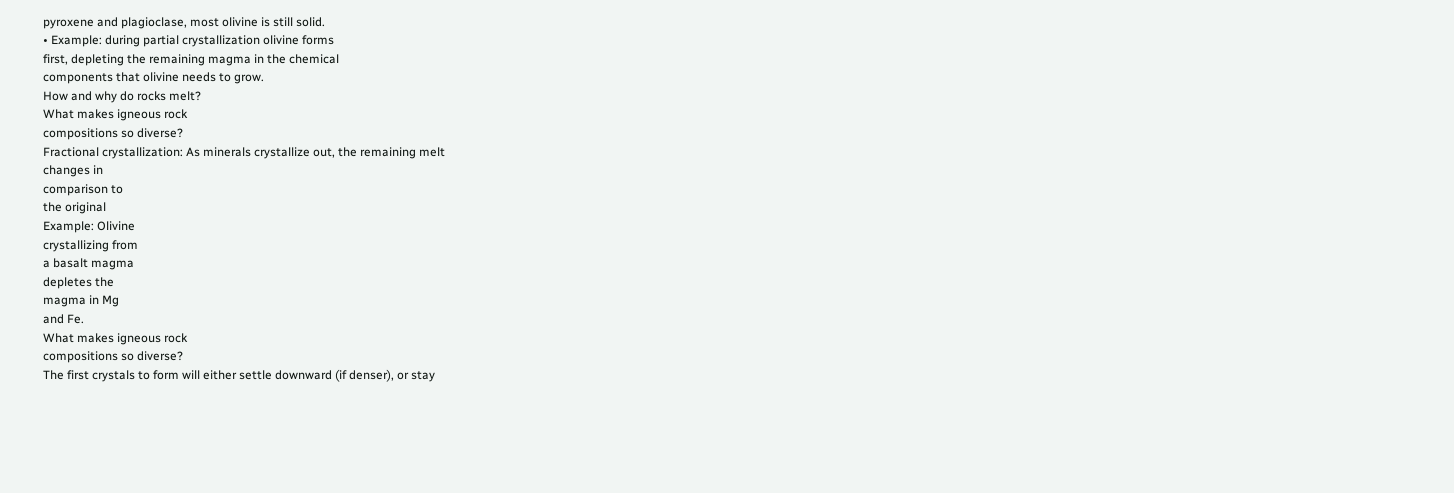pyroxene and plagioclase, most olivine is still solid.
• Example: during partial crystallization olivine forms
first, depleting the remaining magma in the chemical
components that olivine needs to grow.
How and why do rocks melt?
What makes igneous rock
compositions so diverse?
Fractional crystallization: As minerals crystallize out, the remaining melt
changes in
comparison to
the original
Example: Olivine
crystallizing from
a basalt magma
depletes the
magma in Mg
and Fe.
What makes igneous rock
compositions so diverse?
The first crystals to form will either settle downward (if denser), or stay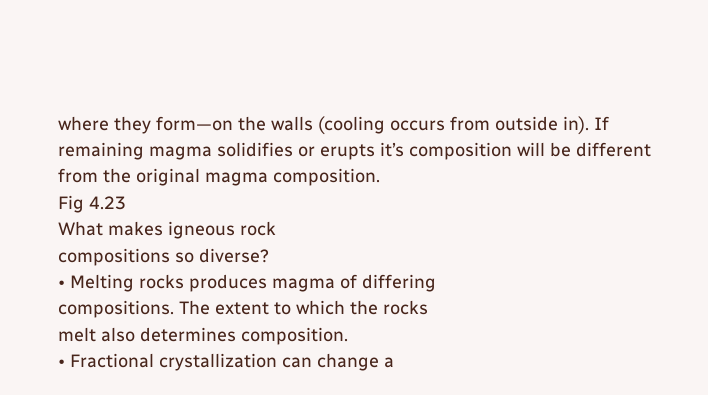where they form—on the walls (cooling occurs from outside in). If
remaining magma solidifies or erupts it’s composition will be different
from the original magma composition.
Fig 4.23
What makes igneous rock
compositions so diverse?
• Melting rocks produces magma of differing
compositions. The extent to which the rocks
melt also determines composition.
• Fractional crystallization can change a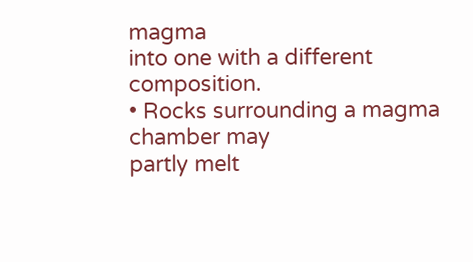magma
into one with a different composition.
• Rocks surrounding a magma chamber may
partly melt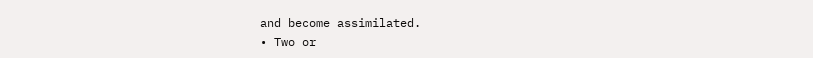and become assimilated.
• Two or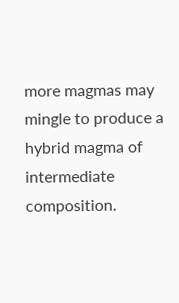more magmas may mingle to produce a
hybrid magma of intermediate composition.